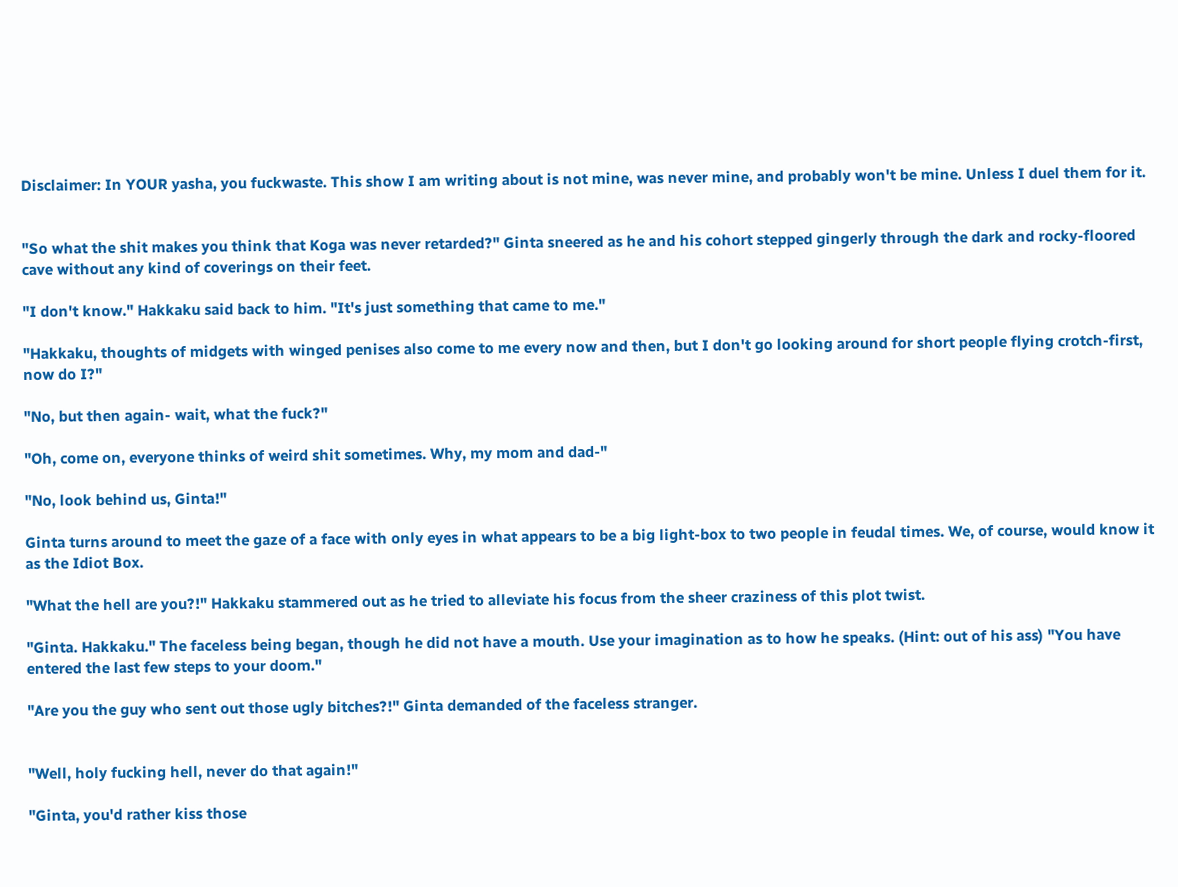Disclaimer: In YOUR yasha, you fuckwaste. This show I am writing about is not mine, was never mine, and probably won't be mine. Unless I duel them for it.


"So what the shit makes you think that Koga was never retarded?" Ginta sneered as he and his cohort stepped gingerly through the dark and rocky-floored cave without any kind of coverings on their feet.

"I don't know." Hakkaku said back to him. "It's just something that came to me."

"Hakkaku, thoughts of midgets with winged penises also come to me every now and then, but I don't go looking around for short people flying crotch-first, now do I?"

"No, but then again- wait, what the fuck?"

"Oh, come on, everyone thinks of weird shit sometimes. Why, my mom and dad-"

"No, look behind us, Ginta!"

Ginta turns around to meet the gaze of a face with only eyes in what appears to be a big light-box to two people in feudal times. We, of course, would know it as the Idiot Box.

"What the hell are you?!" Hakkaku stammered out as he tried to alleviate his focus from the sheer craziness of this plot twist.

"Ginta. Hakkaku." The faceless being began, though he did not have a mouth. Use your imagination as to how he speaks. (Hint: out of his ass) "You have entered the last few steps to your doom."

"Are you the guy who sent out those ugly bitches?!" Ginta demanded of the faceless stranger.


"Well, holy fucking hell, never do that again!"

"Ginta, you'd rather kiss those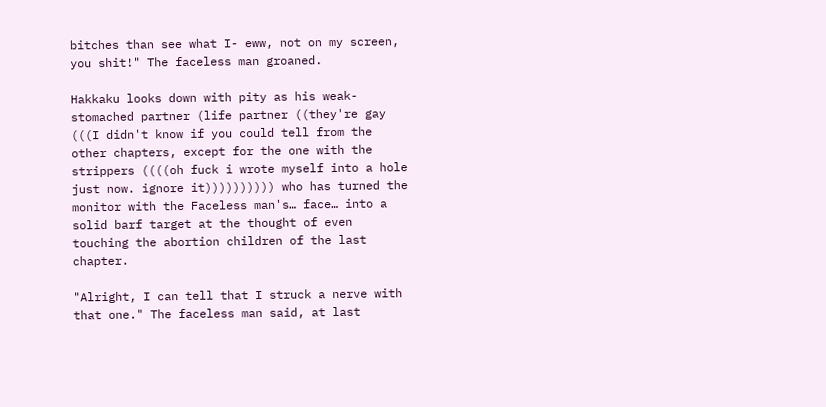bitches than see what I- eww, not on my screen, you shit!" The faceless man groaned.

Hakkaku looks down with pity as his weak-stomached partner (life partner ((they're gay (((I didn't know if you could tell from the other chapters, except for the one with the strippers ((((oh fuck i wrote myself into a hole just now. ignore it)))))))))) who has turned the monitor with the Faceless man's… face… into a solid barf target at the thought of even touching the abortion children of the last chapter.

"Alright, I can tell that I struck a nerve with that one." The faceless man said, at last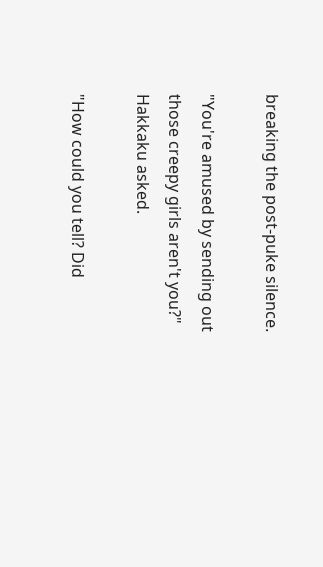breaking the post-puke silence.

"You're amused by sending out those creepy girls aren't you?" Hakkaku asked.

"How could you tell? Did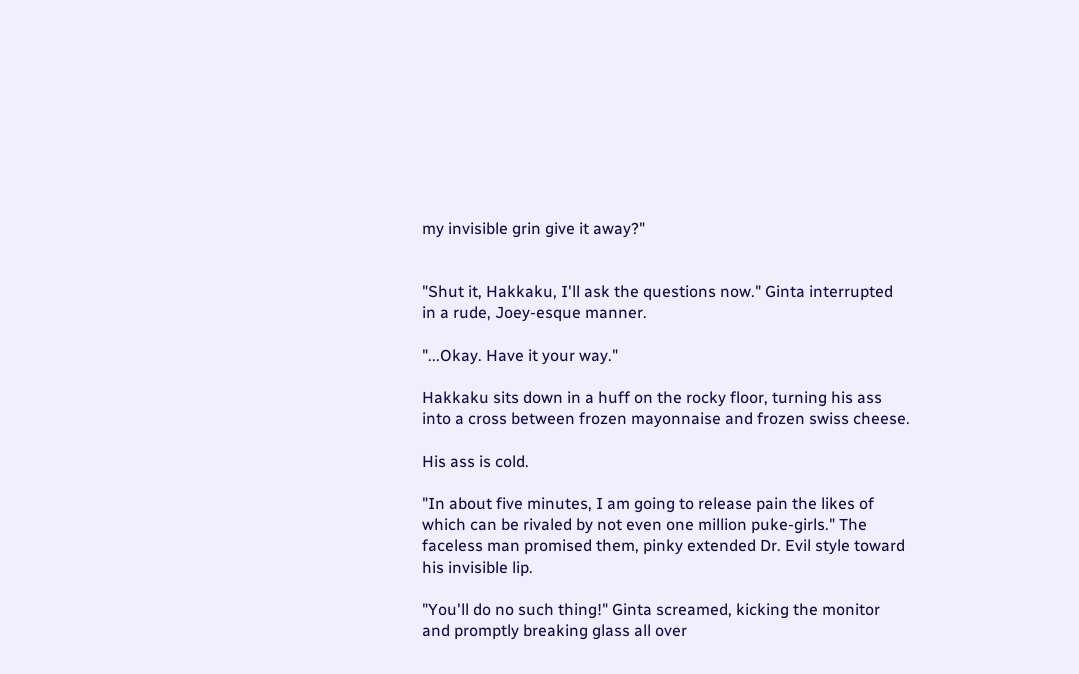my invisible grin give it away?"


"Shut it, Hakkaku, I'll ask the questions now." Ginta interrupted in a rude, Joey-esque manner.

"...Okay. Have it your way."

Hakkaku sits down in a huff on the rocky floor, turning his ass into a cross between frozen mayonnaise and frozen swiss cheese.

His ass is cold.

"In about five minutes, I am going to release pain the likes of which can be rivaled by not even one million puke-girls." The faceless man promised them, pinky extended Dr. Evil style toward his invisible lip.

"You'll do no such thing!" Ginta screamed, kicking the monitor and promptly breaking glass all over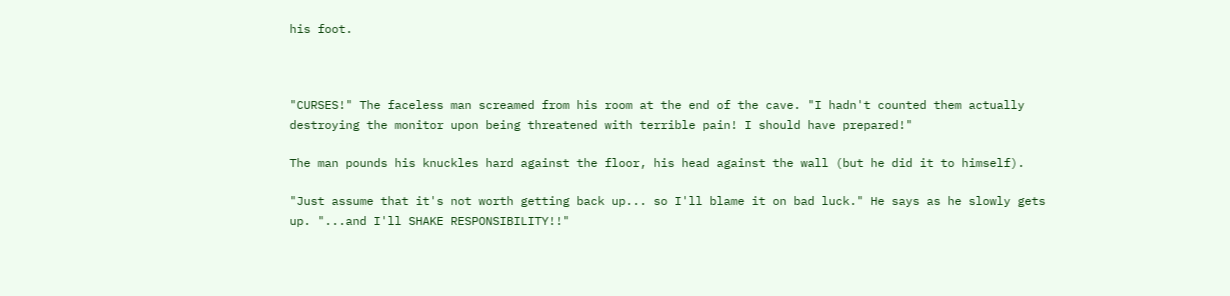his foot.



"CURSES!" The faceless man screamed from his room at the end of the cave. "I hadn't counted them actually destroying the monitor upon being threatened with terrible pain! I should have prepared!"

The man pounds his knuckles hard against the floor, his head against the wall (but he did it to himself).

"Just assume that it's not worth getting back up... so I'll blame it on bad luck." He says as he slowly gets up. "...and I'll SHAKE RESPONSIBILITY!!"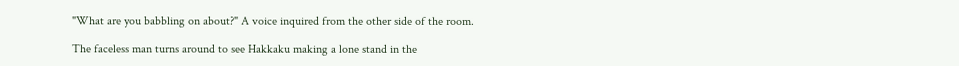"What are you babbling on about?" A voice inquired from the other side of the room.

The faceless man turns around to see Hakkaku making a lone stand in the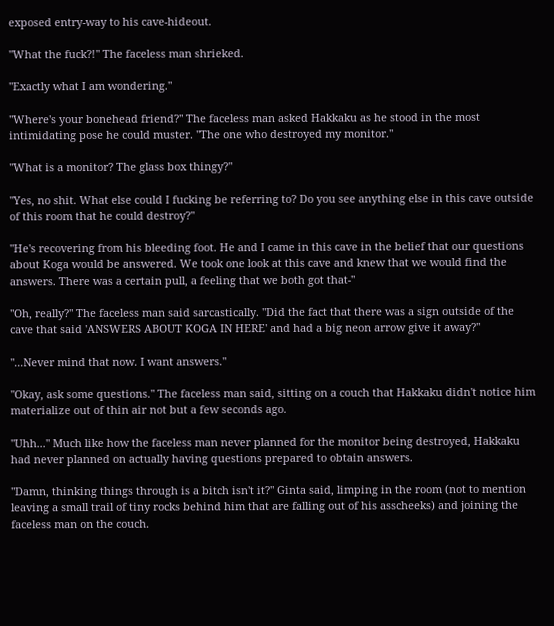exposed entry-way to his cave-hideout.

"What the fuck?!" The faceless man shrieked.

"Exactly what I am wondering."

"Where's your bonehead friend?" The faceless man asked Hakkaku as he stood in the most intimidating pose he could muster. "The one who destroyed my monitor."

"What is a monitor? The glass box thingy?"

"Yes, no shit. What else could I fucking be referring to? Do you see anything else in this cave outside of this room that he could destroy?"

"He's recovering from his bleeding foot. He and I came in this cave in the belief that our questions about Koga would be answered. We took one look at this cave and knew that we would find the answers. There was a certain pull, a feeling that we both got that-"

"Oh, really?" The faceless man said sarcastically. "Did the fact that there was a sign outside of the cave that said 'ANSWERS ABOUT KOGA IN HERE' and had a big neon arrow give it away?"

"...Never mind that now. I want answers."

"Okay, ask some questions." The faceless man said, sitting on a couch that Hakkaku didn't notice him materialize out of thin air not but a few seconds ago.

"Uhh..." Much like how the faceless man never planned for the monitor being destroyed, Hakkaku had never planned on actually having questions prepared to obtain answers.

"Damn, thinking things through is a bitch isn't it?" Ginta said, limping in the room (not to mention leaving a small trail of tiny rocks behind him that are falling out of his asscheeks) and joining the faceless man on the couch.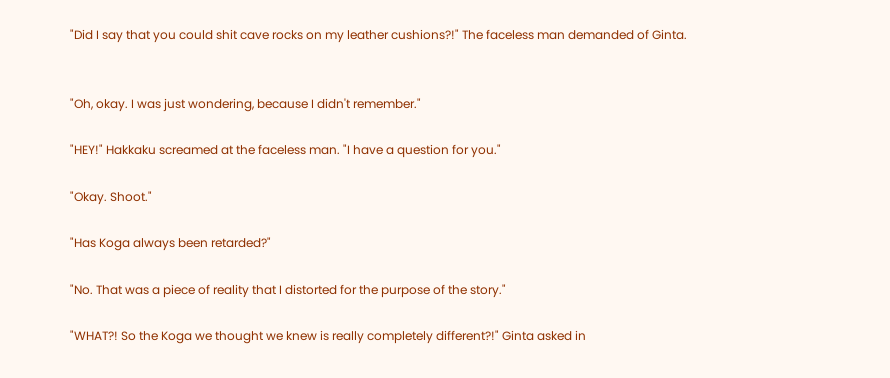"Did I say that you could shit cave rocks on my leather cushions?!" The faceless man demanded of Ginta.


"Oh, okay. I was just wondering, because I didn't remember."

"HEY!" Hakkaku screamed at the faceless man. "I have a question for you."

"Okay. Shoot."

"Has Koga always been retarded?"

"No. That was a piece of reality that I distorted for the purpose of the story."

"WHAT?! So the Koga we thought we knew is really completely different?!" Ginta asked in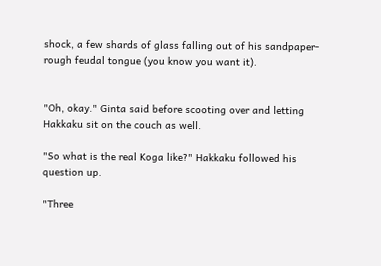shock, a few shards of glass falling out of his sandpaper-rough feudal tongue (you know you want it).


"Oh, okay." Ginta said before scooting over and letting Hakkaku sit on the couch as well.

"So what is the real Koga like?" Hakkaku followed his question up.

"Three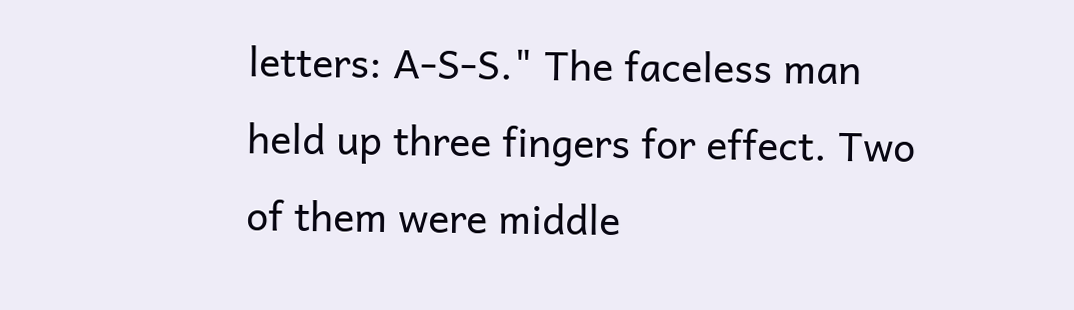letters: A-S-S." The faceless man held up three fingers for effect. Two of them were middle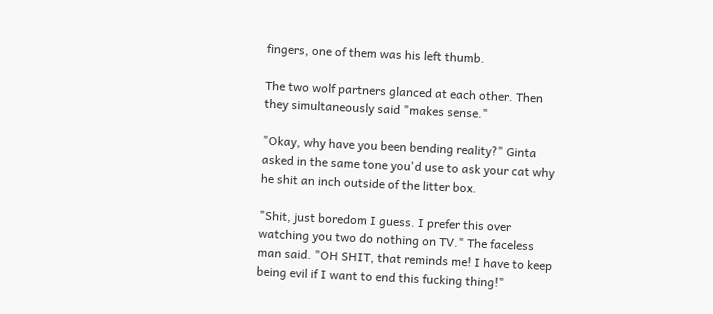fingers, one of them was his left thumb.

The two wolf partners glanced at each other. Then they simultaneously said "makes sense."

"Okay, why have you been bending reality?" Ginta asked in the same tone you'd use to ask your cat why he shit an inch outside of the litter box.

"Shit, just boredom I guess. I prefer this over watching you two do nothing on TV." The faceless man said. "OH SHIT, that reminds me! I have to keep being evil if I want to end this fucking thing!"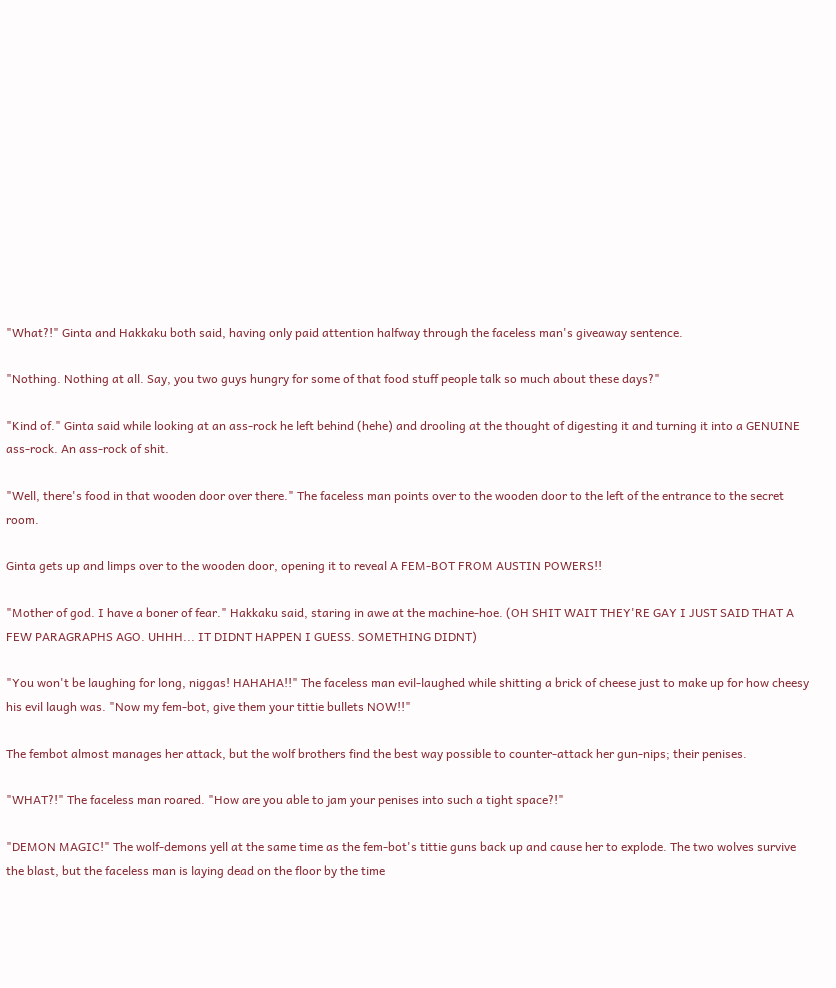"What?!" Ginta and Hakkaku both said, having only paid attention halfway through the faceless man's giveaway sentence.

"Nothing. Nothing at all. Say, you two guys hungry for some of that food stuff people talk so much about these days?"

"Kind of." Ginta said while looking at an ass-rock he left behind (hehe) and drooling at the thought of digesting it and turning it into a GENUINE ass-rock. An ass-rock of shit.

"Well, there's food in that wooden door over there." The faceless man points over to the wooden door to the left of the entrance to the secret room.

Ginta gets up and limps over to the wooden door, opening it to reveal A FEM-BOT FROM AUSTIN POWERS!!

"Mother of god. I have a boner of fear." Hakkaku said, staring in awe at the machine-hoe. (OH SHIT WAIT THEY'RE GAY I JUST SAID THAT A FEW PARAGRAPHS AGO. UHHH... IT DIDNT HAPPEN I GUESS. SOMETHING DIDNT)

"You won't be laughing for long, niggas! HAHAHA!!" The faceless man evil-laughed while shitting a brick of cheese just to make up for how cheesy his evil laugh was. "Now my fem-bot, give them your tittie bullets NOW!!"

The fembot almost manages her attack, but the wolf brothers find the best way possible to counter-attack her gun-nips; their penises.

"WHAT?!" The faceless man roared. "How are you able to jam your penises into such a tight space?!"

"DEMON MAGIC!" The wolf-demons yell at the same time as the fem-bot's tittie guns back up and cause her to explode. The two wolves survive the blast, but the faceless man is laying dead on the floor by the time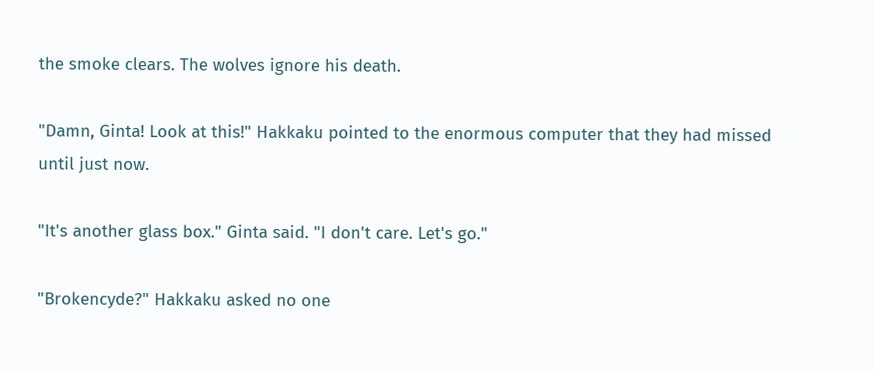the smoke clears. The wolves ignore his death.

"Damn, Ginta! Look at this!" Hakkaku pointed to the enormous computer that they had missed until just now.

"It's another glass box." Ginta said. "I don't care. Let's go."

"Brokencyde?" Hakkaku asked no one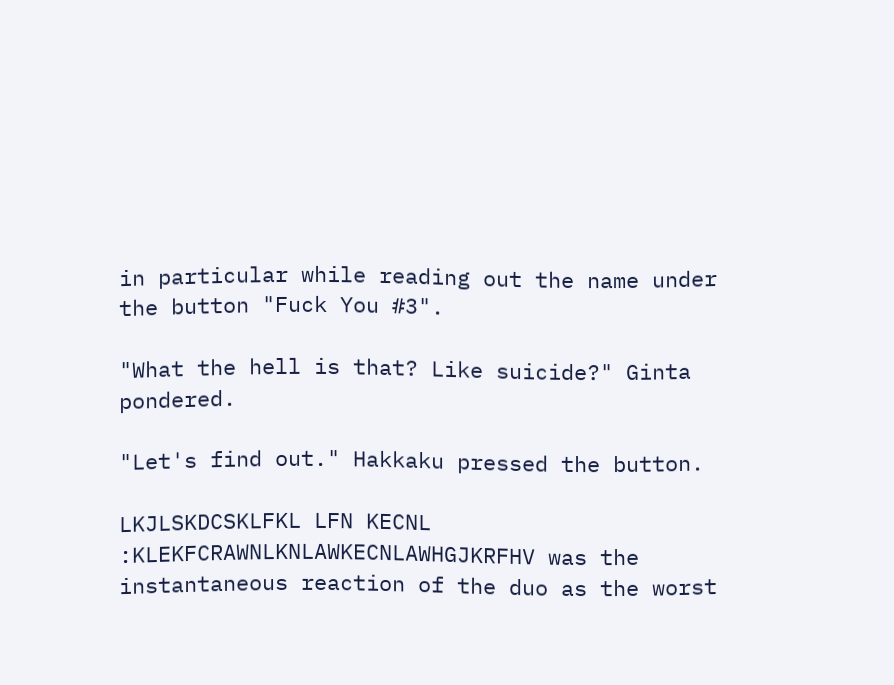in particular while reading out the name under the button "Fuck You #3".

"What the hell is that? Like suicide?" Ginta pondered.

"Let's find out." Hakkaku pressed the button.

LKJLSKDCSKLFKL LFN KECNL :KLEKFCRAWNLKNLAWKECNLAWHGJKRFHV was the instantaneous reaction of the duo as the worst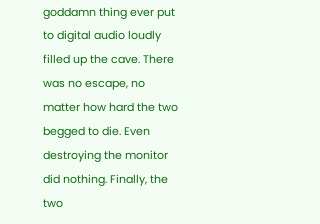goddamn thing ever put to digital audio loudly filled up the cave. There was no escape, no matter how hard the two begged to die. Even destroying the monitor did nothing. Finally, the two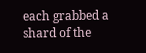each grabbed a shard of the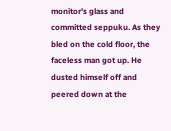monitor's glass and committed seppuku. As they bled on the cold floor, the faceless man got up. He dusted himself off and peered down at the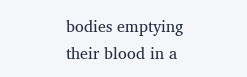bodies emptying their blood in a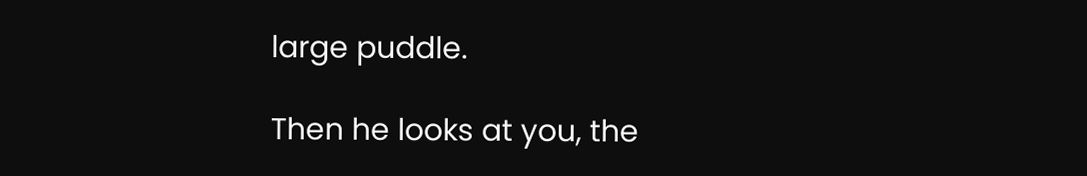large puddle.

Then he looks at you, the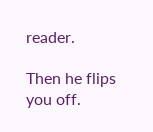reader.

Then he flips you off.